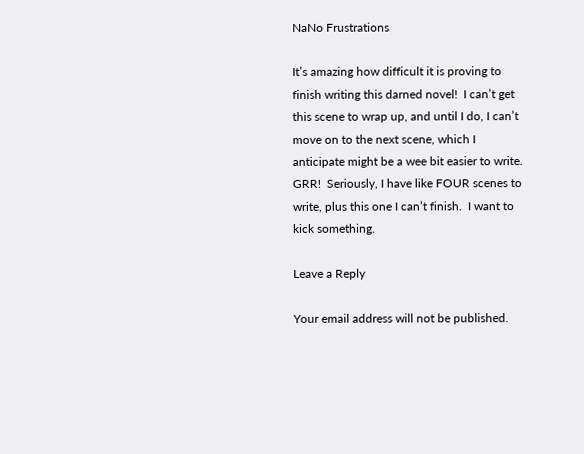NaNo Frustrations

It’s amazing how difficult it is proving to finish writing this darned novel!  I can’t get this scene to wrap up, and until I do, I can’t move on to the next scene, which I anticipate might be a wee bit easier to write.  GRR!  Seriously, I have like FOUR scenes to write, plus this one I can’t finish.  I want to kick something.

Leave a Reply

Your email address will not be published.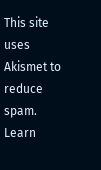This site uses Akismet to reduce spam. Learn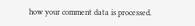how your comment data is processed.